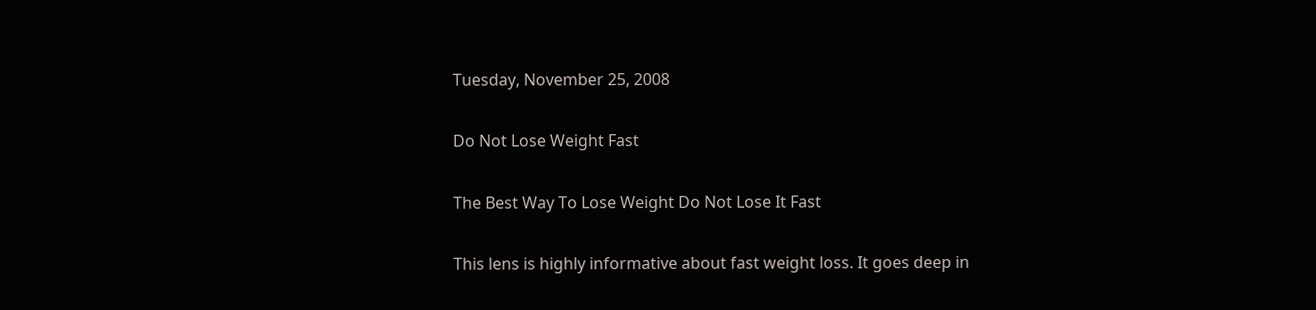Tuesday, November 25, 2008

Do Not Lose Weight Fast

The Best Way To Lose Weight Do Not Lose It Fast

This lens is highly informative about fast weight loss. It goes deep in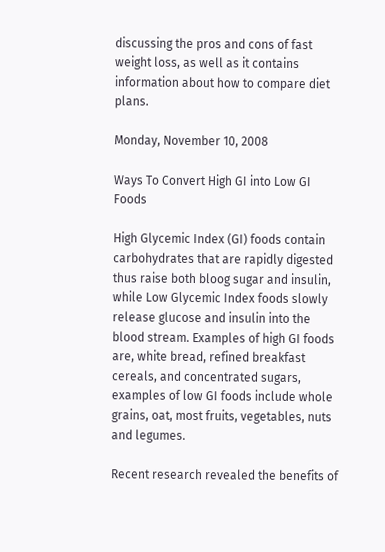discussing the pros and cons of fast weight loss, as well as it contains information about how to compare diet plans.

Monday, November 10, 2008

Ways To Convert High GI into Low GI Foods

High Glycemic Index (GI) foods contain carbohydrates that are rapidly digested thus raise both bloog sugar and insulin, while Low Glycemic Index foods slowly release glucose and insulin into the blood stream. Examples of high GI foods are, white bread, refined breakfast cereals, and concentrated sugars, examples of low GI foods include whole grains, oat, most fruits, vegetables, nuts and legumes.

Recent research revealed the benefits of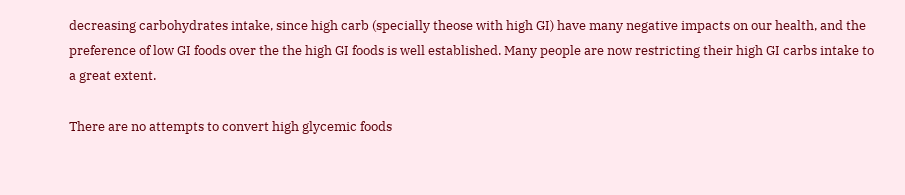decreasing carbohydrates intake, since high carb (specially theose with high GI) have many negative impacts on our health, and the preference of low GI foods over the the high GI foods is well established. Many people are now restricting their high GI carbs intake to a great extent.

There are no attempts to convert high glycemic foods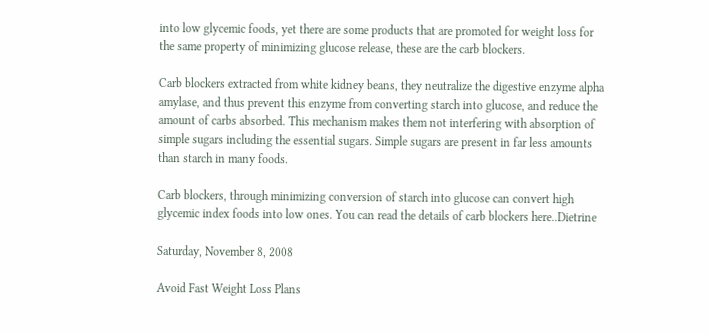into low glycemic foods, yet there are some products that are promoted for weight loss for the same property of minimizing glucose release, these are the carb blockers.

Carb blockers extracted from white kidney beans, they neutralize the digestive enzyme alpha amylase, and thus prevent this enzyme from converting starch into glucose, and reduce the amount of carbs absorbed. This mechanism makes them not interfering with absorption of simple sugars including the essential sugars. Simple sugars are present in far less amounts than starch in many foods.

Carb blockers, through minimizing conversion of starch into glucose can convert high glycemic index foods into low ones. You can read the details of carb blockers here..Dietrine

Saturday, November 8, 2008

Avoid Fast Weight Loss Plans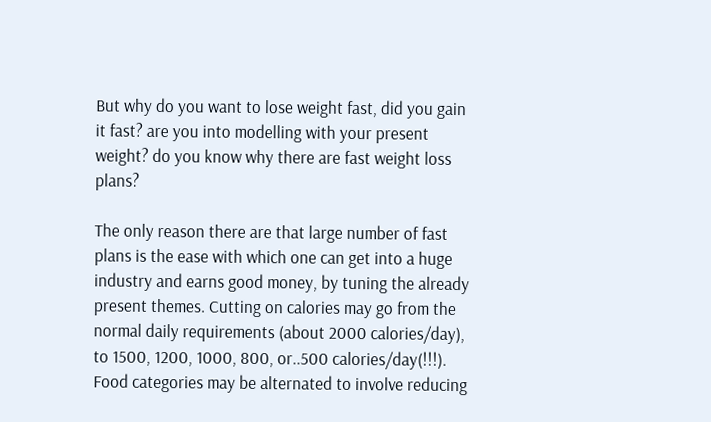But why do you want to lose weight fast, did you gain it fast? are you into modelling with your present weight? do you know why there are fast weight loss plans?

The only reason there are that large number of fast plans is the ease with which one can get into a huge industry and earns good money, by tuning the already present themes. Cutting on calories may go from the normal daily requirements (about 2000 calories/day), to 1500, 1200, 1000, 800, or..500 calories/day(!!!). Food categories may be alternated to involve reducing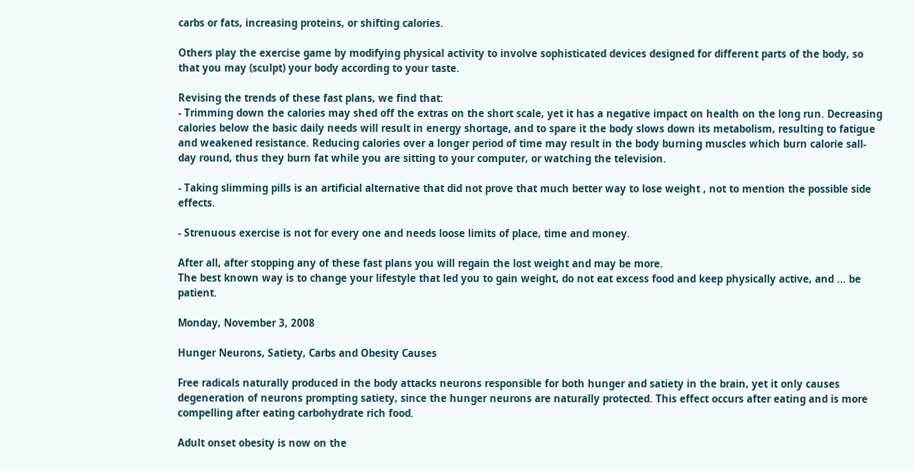carbs or fats, increasing proteins, or shifting calories.

Others play the exercise game by modifying physical activity to involve sophisticated devices designed for different parts of the body, so that you may (sculpt) your body according to your taste.

Revising the trends of these fast plans, we find that:
- Trimming down the calories may shed off the extras on the short scale, yet it has a negative impact on health on the long run. Decreasing calories below the basic daily needs will result in energy shortage, and to spare it the body slows down its metabolism, resulting to fatigue and weakened resistance. Reducing calories over a longer period of time may result in the body burning muscles which burn calorie sall-day round, thus they burn fat while you are sitting to your computer, or watching the television.

- Taking slimming pills is an artificial alternative that did not prove that much better way to lose weight , not to mention the possible side effects.

- Strenuous exercise is not for every one and needs loose limits of place, time and money.

After all, after stopping any of these fast plans you will regain the lost weight and may be more.
The best known way is to change your lifestyle that led you to gain weight, do not eat excess food and keep physically active, and ... be patient.

Monday, November 3, 2008

Hunger Neurons, Satiety, Carbs and Obesity Causes

Free radicals naturally produced in the body attacks neurons responsible for both hunger and satiety in the brain, yet it only causes degeneration of neurons prompting satiety, since the hunger neurons are naturally protected. This effect occurs after eating and is more compelling after eating carbohydrate rich food.

Adult onset obesity is now on the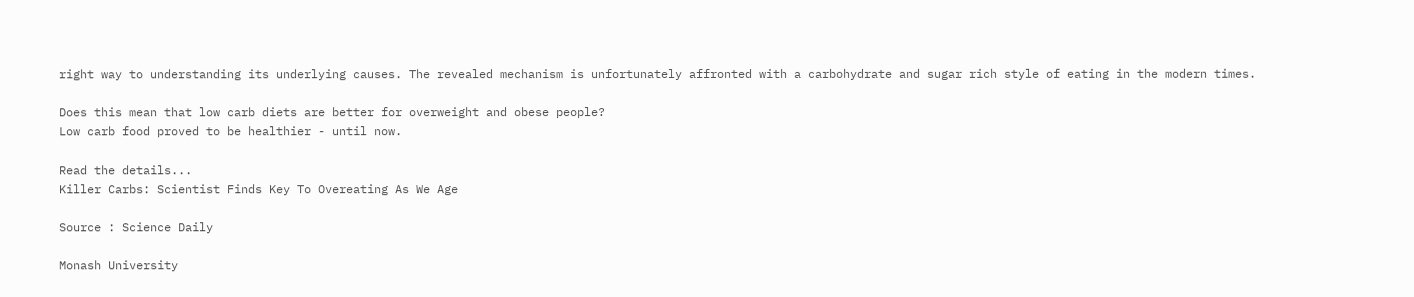right way to understanding its underlying causes. The revealed mechanism is unfortunately affronted with a carbohydrate and sugar rich style of eating in the modern times.

Does this mean that low carb diets are better for overweight and obese people?
Low carb food proved to be healthier - until now.

Read the details...
Killer Carbs: Scientist Finds Key To Overeating As We Age

Source : Science Daily

Monash University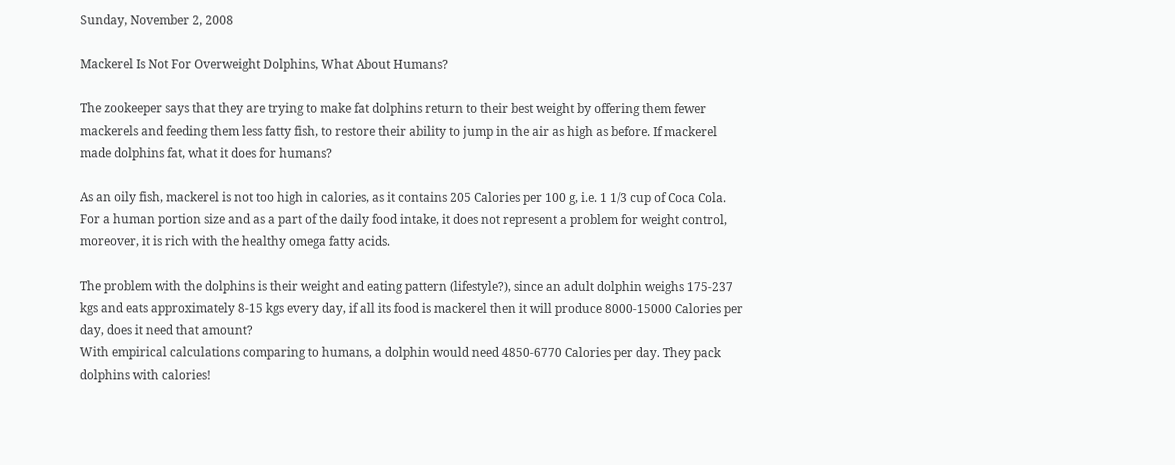Sunday, November 2, 2008

Mackerel Is Not For Overweight Dolphins, What About Humans?

The zookeeper says that they are trying to make fat dolphins return to their best weight by offering them fewer mackerels and feeding them less fatty fish, to restore their ability to jump in the air as high as before. If mackerel made dolphins fat, what it does for humans?

As an oily fish, mackerel is not too high in calories, as it contains 205 Calories per 100 g, i.e. 1 1/3 cup of Coca Cola. For a human portion size and as a part of the daily food intake, it does not represent a problem for weight control, moreover, it is rich with the healthy omega fatty acids.

The problem with the dolphins is their weight and eating pattern (lifestyle?), since an adult dolphin weighs 175-237 kgs and eats approximately 8-15 kgs every day, if all its food is mackerel then it will produce 8000-15000 Calories per day, does it need that amount?
With empirical calculations comparing to humans, a dolphin would need 4850-6770 Calories per day. They pack dolphins with calories!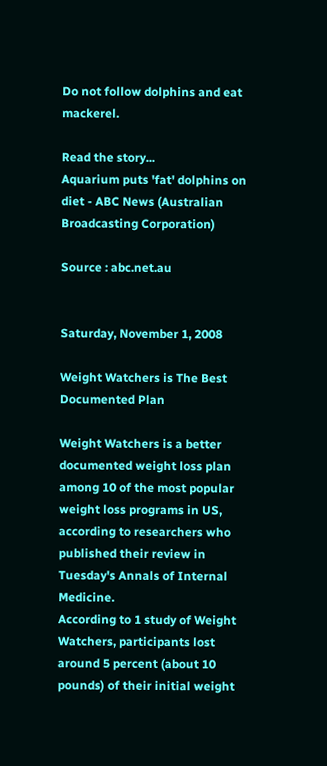Do not follow dolphins and eat mackerel.

Read the story...
Aquarium puts 'fat' dolphins on diet - ABC News (Australian Broadcasting Corporation)

Source : abc.net.au


Saturday, November 1, 2008

Weight Watchers is The Best Documented Plan

Weight Watchers is a better documented weight loss plan among 10 of the most popular weight loss programs in US, according to researchers who published their review in Tuesday's Annals of Internal Medicine.
According to 1 study of Weight Watchers, participants lost around 5 percent (about 10 pounds) of their initial weight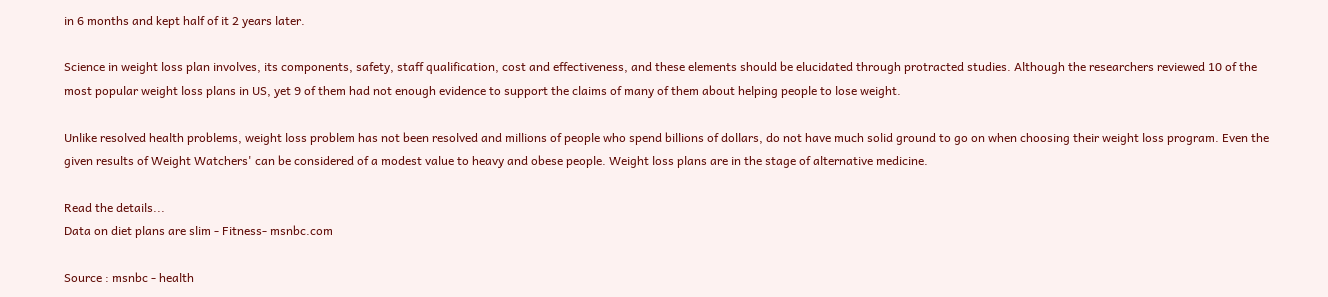in 6 months and kept half of it 2 years later.

Science in weight loss plan involves, its components, safety, staff qualification, cost and effectiveness, and these elements should be elucidated through protracted studies. Although the researchers reviewed 10 of the most popular weight loss plans in US, yet 9 of them had not enough evidence to support the claims of many of them about helping people to lose weight.

Unlike resolved health problems, weight loss problem has not been resolved and millions of people who spend billions of dollars, do not have much solid ground to go on when choosing their weight loss program. Even the given results of Weight Watchers' can be considered of a modest value to heavy and obese people. Weight loss plans are in the stage of alternative medicine.

Read the details...
Data on diet plans are slim - Fitness- msnbc.com

Source : msnbc - health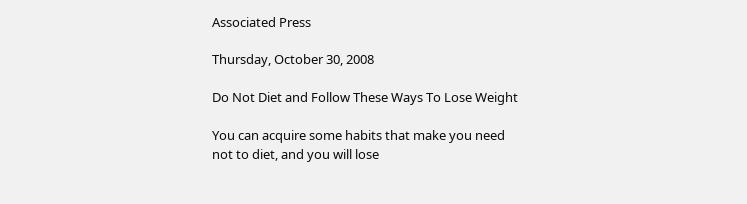Associated Press

Thursday, October 30, 2008

Do Not Diet and Follow These Ways To Lose Weight

You can acquire some habits that make you need not to diet, and you will lose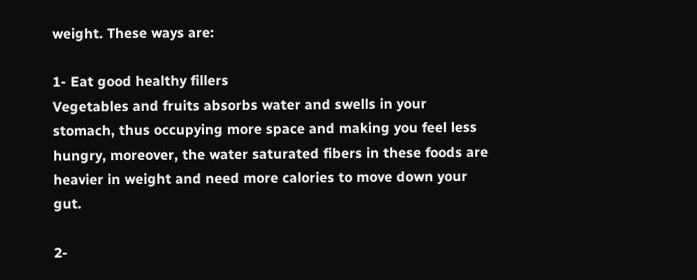weight. These ways are:

1- Eat good healthy fillers
Vegetables and fruits absorbs water and swells in your stomach, thus occupying more space and making you feel less hungry, moreover, the water saturated fibers in these foods are heavier in weight and need more calories to move down your gut.

2-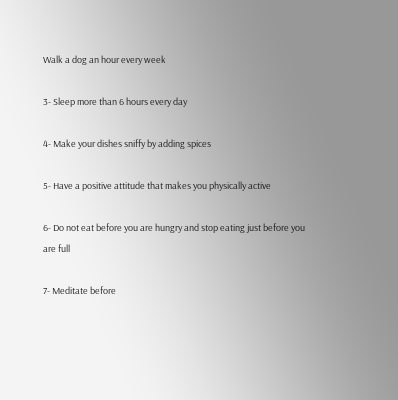Walk a dog an hour every week

3- Sleep more than 6 hours every day

4- Make your dishes sniffy by adding spices

5- Have a positive attitude that makes you physically active

6- Do not eat before you are hungry and stop eating just before you are full

7- Meditate before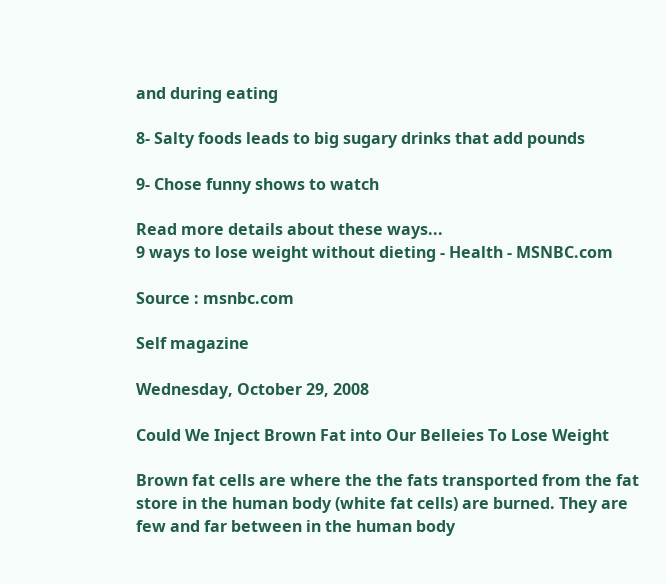and during eating

8- Salty foods leads to big sugary drinks that add pounds

9- Chose funny shows to watch

Read more details about these ways...
9 ways to lose weight without dieting - Health - MSNBC.com

Source : msnbc.com

Self magazine

Wednesday, October 29, 2008

Could We Inject Brown Fat into Our Belleies To Lose Weight

Brown fat cells are where the the fats transported from the fat store in the human body (white fat cells) are burned. They are few and far between in the human body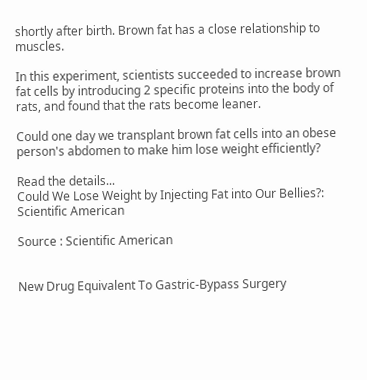shortly after birth. Brown fat has a close relationship to muscles.

In this experiment, scientists succeeded to increase brown fat cells by introducing 2 specific proteins into the body of rats, and found that the rats become leaner.

Could one day we transplant brown fat cells into an obese person's abdomen to make him lose weight efficiently?

Read the details...
Could We Lose Weight by Injecting Fat into Our Bellies?: Scientific American

Source : Scientific American


New Drug Equivalent To Gastric-Bypass Surgery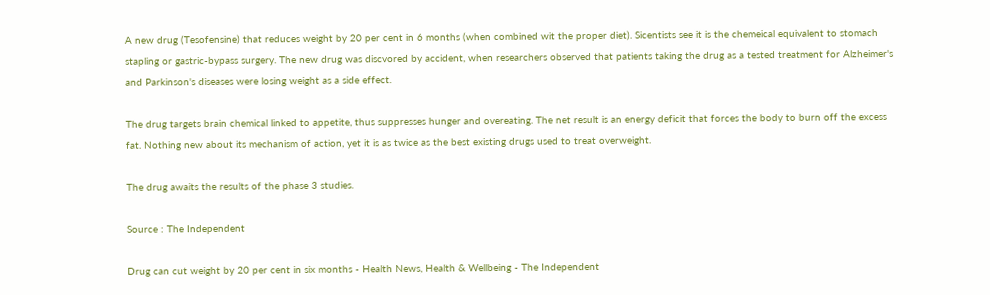A new drug (Tesofensine) that reduces weight by 20 per cent in 6 months (when combined wit the proper diet). Sicentists see it is the chemeical equivalent to stomach stapling or gastric-bypass surgery. The new drug was discvored by accident, when researchers observed that patients taking the drug as a tested treatment for Alzheimer's and Parkinson's diseases were losing weight as a side effect.

The drug targets brain chemical linked to appetite, thus suppresses hunger and overeating. The net result is an energy deficit that forces the body to burn off the excess fat. Nothing new about its mechanism of action, yet it is as twice as the best existing drugs used to treat overweight.

The drug awaits the results of the phase 3 studies.

Source : The Independent

Drug can cut weight by 20 per cent in six months - Health News, Health & Wellbeing - The Independent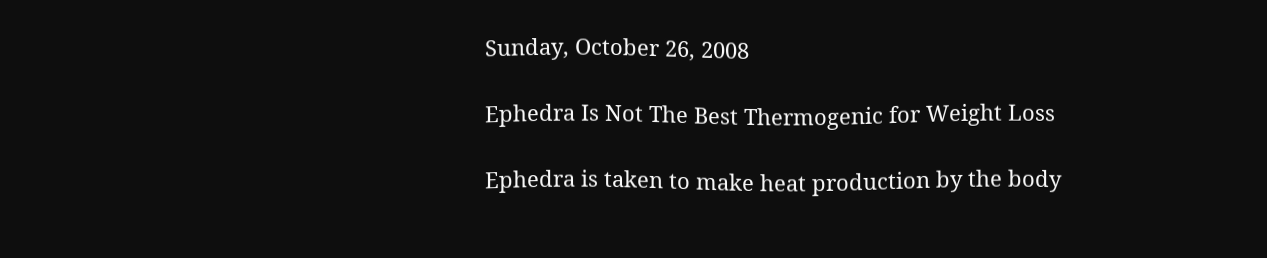Sunday, October 26, 2008

Ephedra Is Not The Best Thermogenic for Weight Loss

Ephedra is taken to make heat production by the body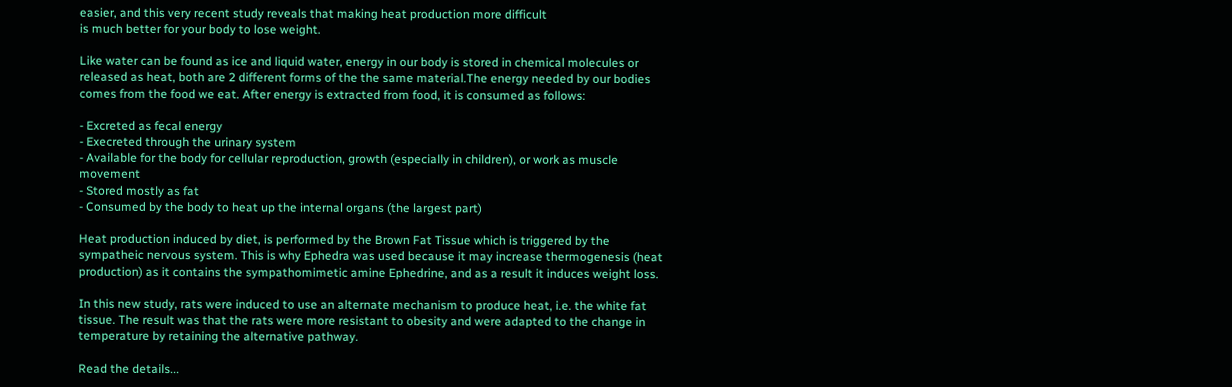easier, and this very recent study reveals that making heat production more difficult
is much better for your body to lose weight.

Like water can be found as ice and liquid water, energy in our body is stored in chemical molecules or released as heat, both are 2 different forms of the the same material.The energy needed by our bodies comes from the food we eat. After energy is extracted from food, it is consumed as follows:

- Excreted as fecal energy
- Execreted through the urinary system
- Available for the body for cellular reproduction, growth (especially in children), or work as muscle movement
- Stored mostly as fat
- Consumed by the body to heat up the internal organs (the largest part)

Heat production induced by diet, is performed by the Brown Fat Tissue which is triggered by the sympatheic nervous system. This is why Ephedra was used because it may increase thermogenesis (heat production) as it contains the sympathomimetic amine Ephedrine, and as a result it induces weight loss.

In this new study, rats were induced to use an alternate mechanism to produce heat, i.e. the white fat tissue. The result was that the rats were more resistant to obesity and were adapted to the change in temperature by retaining the alternative pathway.

Read the details...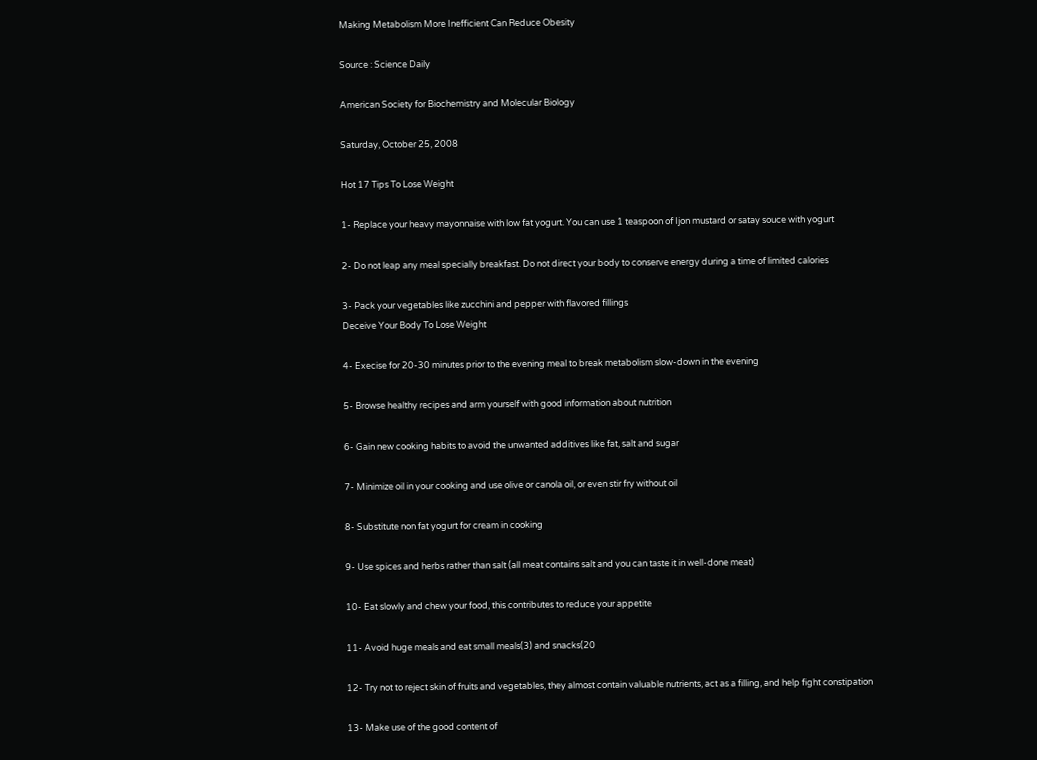Making Metabolism More Inefficient Can Reduce Obesity

Source : Science Daily

American Society for Biochemistry and Molecular Biology

Saturday, October 25, 2008

Hot 17 Tips To Lose Weight

1- Replace your heavy mayonnaise with low fat yogurt. You can use 1 teaspoon of Ijon mustard or satay souce with yogurt

2- Do not leap any meal specially breakfast. Do not direct your body to conserve energy during a time of limited calories

3- Pack your vegetables like zucchini and pepper with flavored fillings
Deceive Your Body To Lose Weight

4- Execise for 20-30 minutes prior to the evening meal to break metabolism slow-down in the evening

5- Browse healthy recipes and arm yourself with good information about nutrition

6- Gain new cooking habits to avoid the unwanted additives like fat, salt and sugar

7- Minimize oil in your cooking and use olive or canola oil, or even stir fry without oil

8- Substitute non fat yogurt for cream in cooking

9- Use spices and herbs rather than salt (all meat contains salt and you can taste it in well-done meat)

10- Eat slowly and chew your food, this contributes to reduce your appetite

11- Avoid huge meals and eat small meals(3) and snacks(20

12- Try not to reject skin of fruits and vegetables, they almost contain valuable nutrients, act as a filling, and help fight constipation

13- Make use of the good content of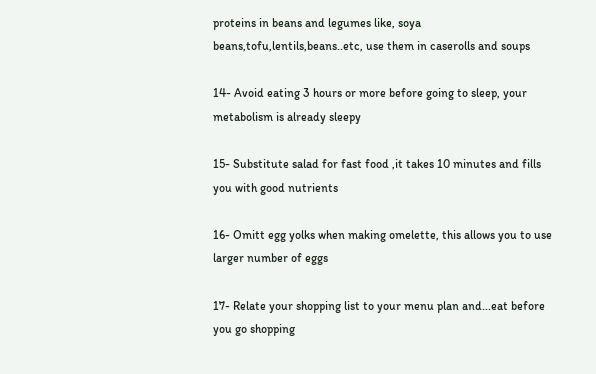proteins in beans and legumes like, soya beans,tofu,lentils,beans..etc, use them in caserolls and soups

14- Avoid eating 3 hours or more before going to sleep, your metabolism is already sleepy

15- Substitute salad for fast food ,it takes 10 minutes and fills you with good nutrients

16- Omitt egg yolks when making omelette, this allows you to use larger number of eggs

17- Relate your shopping list to your menu plan and...eat before you go shopping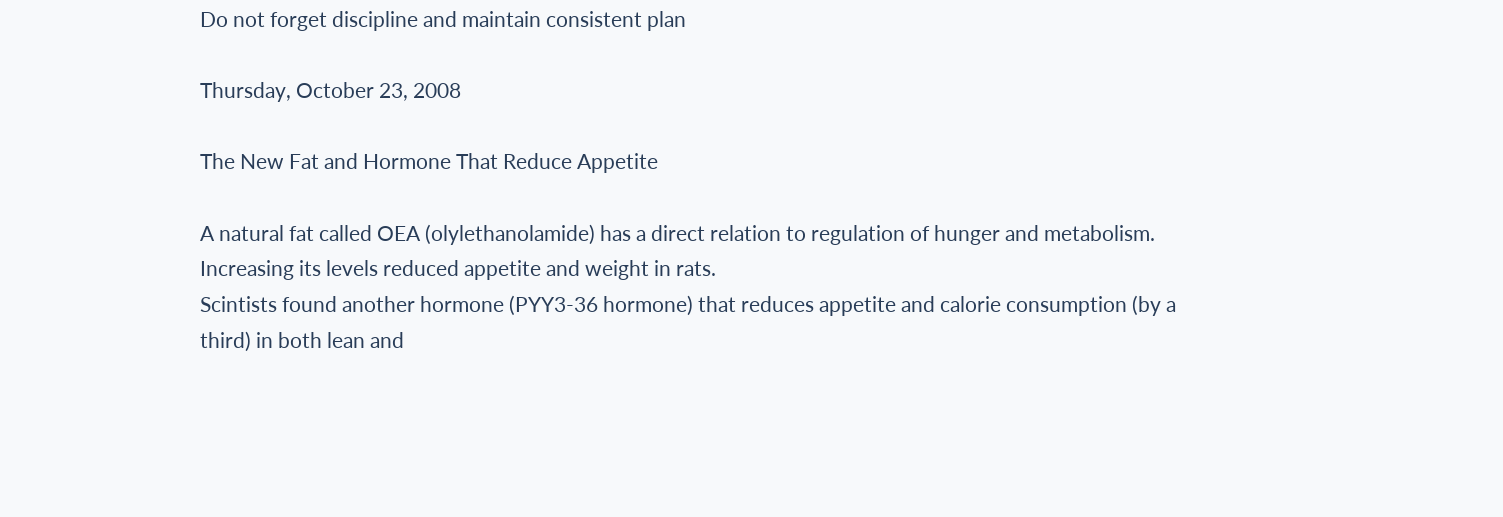Do not forget discipline and maintain consistent plan

Thursday, October 23, 2008

The New Fat and Hormone That Reduce Appetite

A natural fat called OEA (olylethanolamide) has a direct relation to regulation of hunger and metabolism. Increasing its levels reduced appetite and weight in rats.
Scintists found another hormone (PYY3-36 hormone) that reduces appetite and calorie consumption (by a third) in both lean and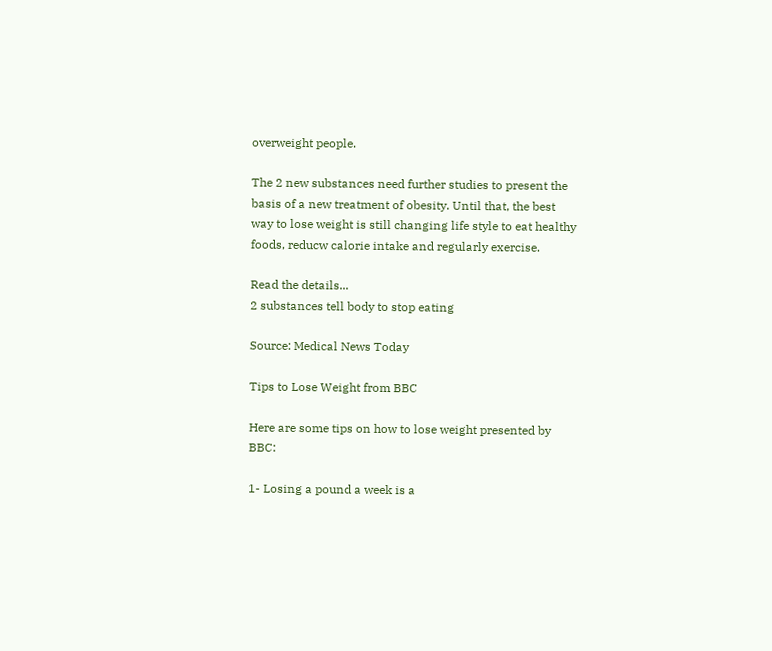overweight people.

The 2 new substances need further studies to present the basis of a new treatment of obesity. Until that, the best way to lose weight is still changing life style to eat healthy foods, reducw calorie intake and regularly exercise.

Read the details...
2 substances tell body to stop eating

Source: Medical News Today

Tips to Lose Weight from BBC

Here are some tips on how to lose weight presented by BBC:

1- Losing a pound a week is a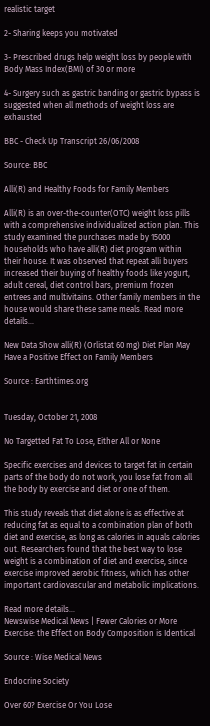realistic target

2- Sharing keeps you motivated

3- Prescribed drugs help weight loss by people with Body Mass Index(BMI) of 30 or more

4- Surgery such as gastric banding or gastric bypass is suggested when all methods of weight loss are exhausted

BBC - Check Up Transcript 26/06/2008

Source: BBC

Alli(R) and Healthy Foods for Family Members

Alli(R) is an over-the-counter(OTC) weight loss pills with a comprehensive individualized action plan. This study examined the purchases made by 15000 households who have alli(R) diet program within their house. It was observed that repeat alli buyers increased their buying of healthy foods like yogurt, adult cereal, diet control bars, premium frozen entrees and multivitains. Other family members in the house would share these same meals. Read more details...

New Data Show alli(R) (Orlistat 60 mg) Diet Plan May Have a Positive Effect on Family Members

Source : Earthtimes.org


Tuesday, October 21, 2008

No Targetted Fat To Lose, Either All or None

Specific exercises and devices to target fat in certain parts of the body do not work, you lose fat from all the body by exercise and diet or one of them.

This study reveals that diet alone is as effective at reducing fat as equal to a combination plan of both diet and exercise, as long as calories in aquals calories out. Researchers found that the best way to lose weight is a combination of diet and exercise, since exercise improved aerobic fitness, which has other important cardiovascular and metabolic implications.

Read more details...
Newswise Medical News | Fewer Calories or More Exercise: the Effect on Body Composition is Identical

Source : Wise Medical News

Endocrine Society

Over 60? Exercise Or You Lose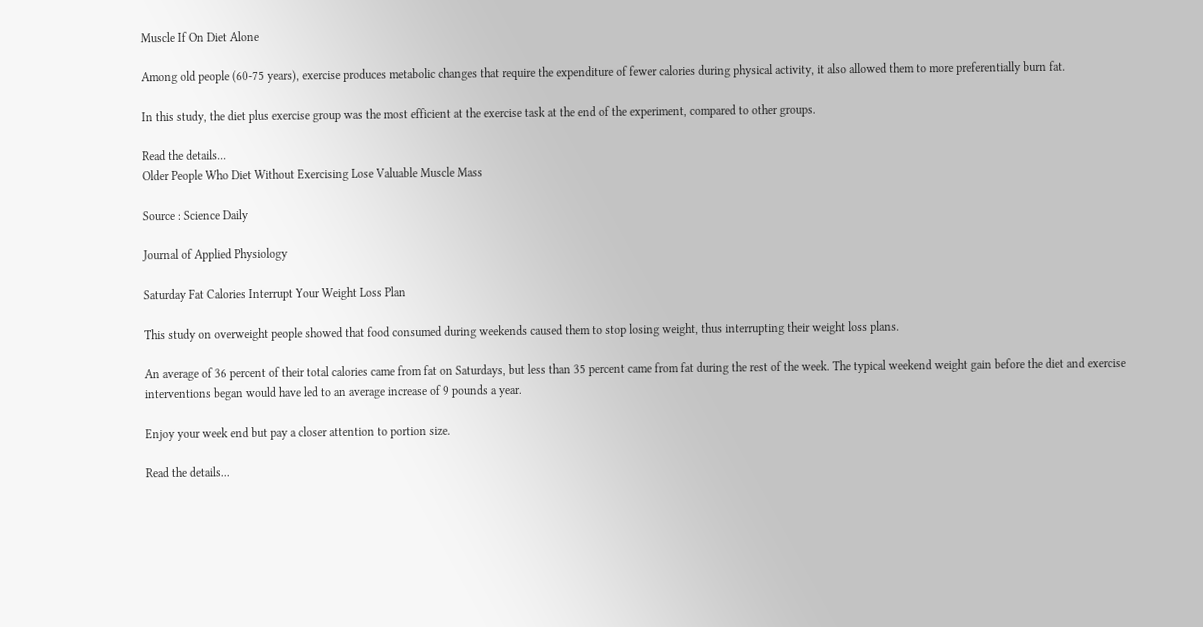Muscle If On Diet Alone

Among old people (60-75 years), exercise produces metabolic changes that require the expenditure of fewer calories during physical activity, it also allowed them to more preferentially burn fat.

In this study, the diet plus exercise group was the most efficient at the exercise task at the end of the experiment, compared to other groups.

Read the details...
Older People Who Diet Without Exercising Lose Valuable Muscle Mass

Source : Science Daily

Journal of Applied Physiology

Saturday Fat Calories Interrupt Your Weight Loss Plan

This study on overweight people showed that food consumed during weekends caused them to stop losing weight, thus interrupting their weight loss plans.

An average of 36 percent of their total calories came from fat on Saturdays, but less than 35 percent came from fat during the rest of the week. The typical weekend weight gain before the diet and exercise interventions began would have led to an average increase of 9 pounds a year.

Enjoy your week end but pay a closer attention to portion size.

Read the details...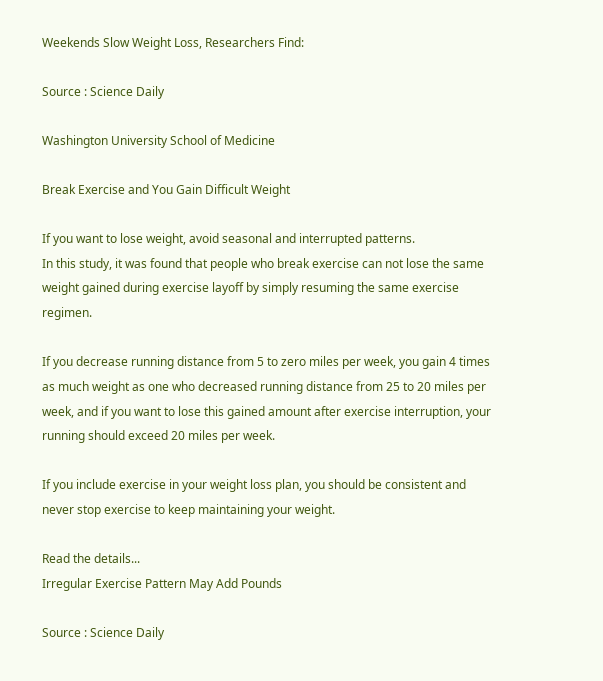Weekends Slow Weight Loss, Researchers Find:

Source : Science Daily

Washington University School of Medicine

Break Exercise and You Gain Difficult Weight

If you want to lose weight, avoid seasonal and interrupted patterns.
In this study, it was found that people who break exercise can not lose the same weight gained during exercise layoff by simply resuming the same exercise regimen.

If you decrease running distance from 5 to zero miles per week, you gain 4 times as much weight as one who decreased running distance from 25 to 20 miles per week, and if you want to lose this gained amount after exercise interruption, your running should exceed 20 miles per week.

If you include exercise in your weight loss plan, you should be consistent and never stop exercise to keep maintaining your weight.

Read the details...
Irregular Exercise Pattern May Add Pounds

Source : Science Daily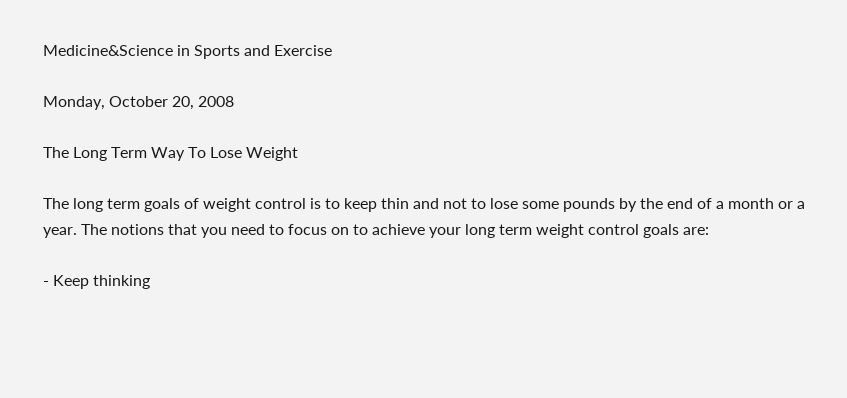Medicine&Science in Sports and Exercise

Monday, October 20, 2008

The Long Term Way To Lose Weight

The long term goals of weight control is to keep thin and not to lose some pounds by the end of a month or a year. The notions that you need to focus on to achieve your long term weight control goals are:

- Keep thinking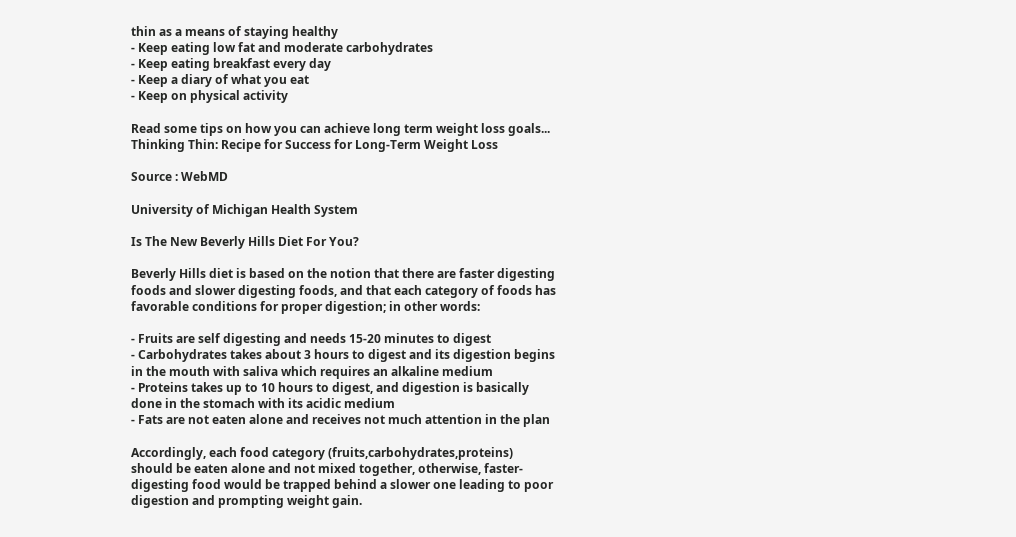thin as a means of staying healthy
- Keep eating low fat and moderate carbohydrates
- Keep eating breakfast every day
- Keep a diary of what you eat
- Keep on physical activity

Read some tips on how you can achieve long term weight loss goals...
Thinking Thin: Recipe for Success for Long-Term Weight Loss

Source : WebMD

University of Michigan Health System

Is The New Beverly Hills Diet For You?

Beverly Hills diet is based on the notion that there are faster digesting foods and slower digesting foods, and that each category of foods has favorable conditions for proper digestion; in other words:

- Fruits are self digesting and needs 15-20 minutes to digest
- Carbohydrates takes about 3 hours to digest and its digestion begins in the mouth with saliva which requires an alkaline medium
- Proteins takes up to 10 hours to digest, and digestion is basically done in the stomach with its acidic medium
- Fats are not eaten alone and receives not much attention in the plan

Accordingly, each food category (fruits,carbohydrates,proteins) should be eaten alone and not mixed together, otherwise, faster-digesting food would be trapped behind a slower one leading to poor digestion and prompting weight gain.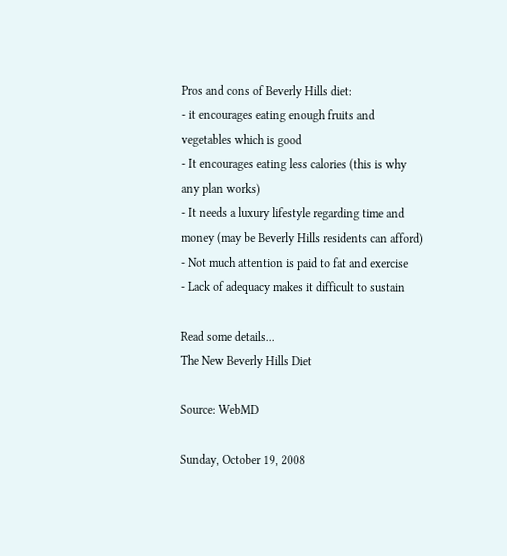Pros and cons of Beverly Hills diet:
- it encourages eating enough fruits and vegetables which is good
- It encourages eating less calories (this is why any plan works)
- It needs a luxury lifestyle regarding time and money (may be Beverly Hills residents can afford)
- Not much attention is paid to fat and exercise
- Lack of adequacy makes it difficult to sustain

Read some details...
The New Beverly Hills Diet

Source: WebMD

Sunday, October 19, 2008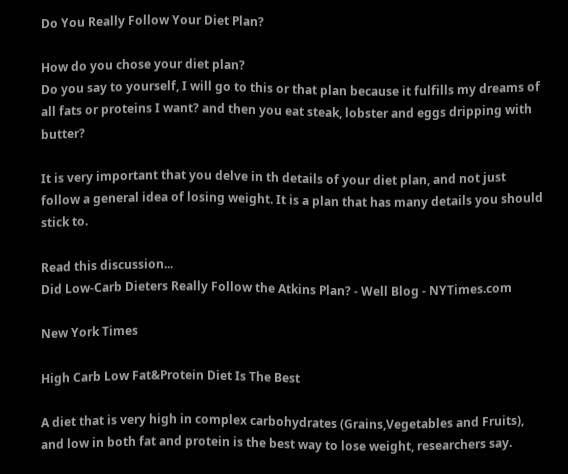Do You Really Follow Your Diet Plan?

How do you chose your diet plan?
Do you say to yourself, I will go to this or that plan because it fulfills my dreams of all fats or proteins I want? and then you eat steak, lobster and eggs dripping with butter?

It is very important that you delve in th details of your diet plan, and not just follow a general idea of losing weight. It is a plan that has many details you should stick to.

Read this discussion...
Did Low-Carb Dieters Really Follow the Atkins Plan? - Well Blog - NYTimes.com

New York Times

High Carb Low Fat&Protein Diet Is The Best

A diet that is very high in complex carbohydrates (Grains,Vegetables and Fruits), and low in both fat and protein is the best way to lose weight, researchers say.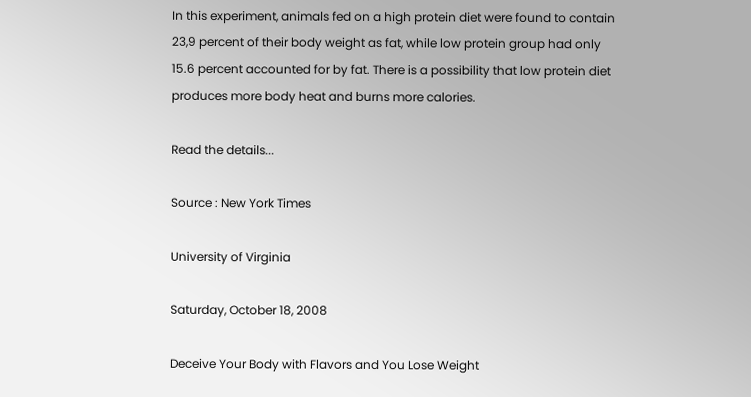In this experiment, animals fed on a high protein diet were found to contain 23,9 percent of their body weight as fat, while low protein group had only 15.6 percent accounted for by fat. There is a possibility that low protein diet produces more body heat and burns more calories.

Read the details...

Source : New York Times

University of Virginia

Saturday, October 18, 2008

Deceive Your Body with Flavors and You Lose Weight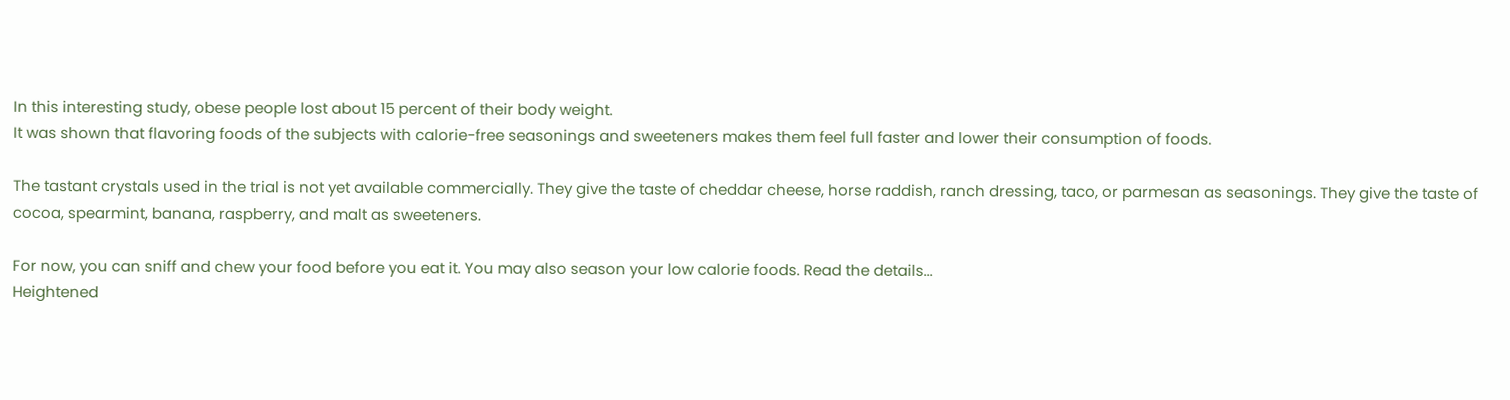In this interesting study, obese people lost about 15 percent of their body weight.
It was shown that flavoring foods of the subjects with calorie-free seasonings and sweeteners makes them feel full faster and lower their consumption of foods.

The tastant crystals used in the trial is not yet available commercially. They give the taste of cheddar cheese, horse raddish, ranch dressing, taco, or parmesan as seasonings. They give the taste of cocoa, spearmint, banana, raspberry, and malt as sweeteners.

For now, you can sniff and chew your food before you eat it. You may also season your low calorie foods. Read the details...
Heightened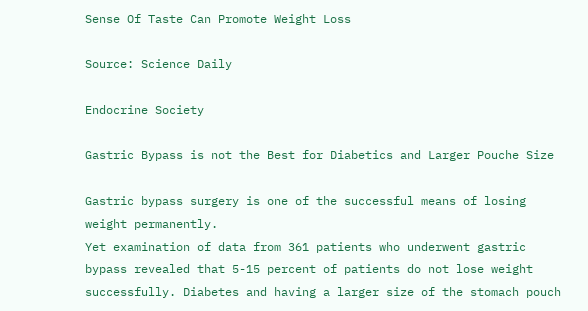Sense Of Taste Can Promote Weight Loss

Source: Science Daily

Endocrine Society

Gastric Bypass is not the Best for Diabetics and Larger Pouche Size

Gastric bypass surgery is one of the successful means of losing weight permanently.
Yet examination of data from 361 patients who underwent gastric bypass revealed that 5-15 percent of patients do not lose weight successfully. Diabetes and having a larger size of the stomach pouch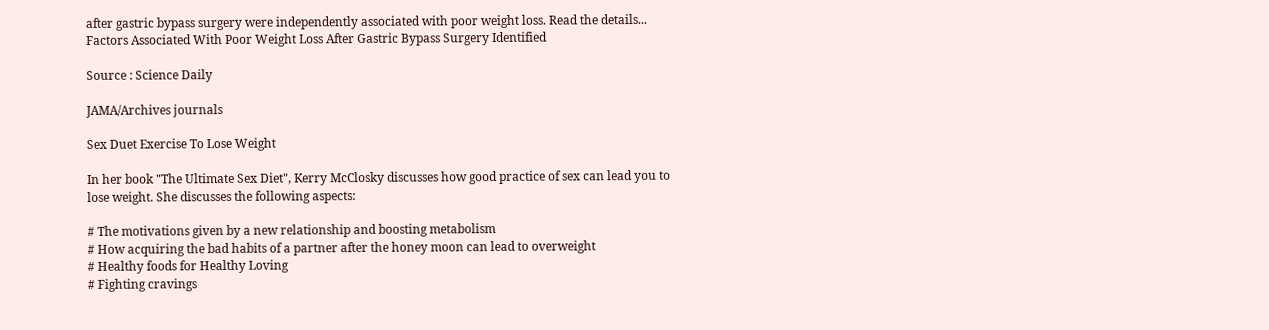after gastric bypass surgery were independently associated with poor weight loss. Read the details...
Factors Associated With Poor Weight Loss After Gastric Bypass Surgery Identified

Source : Science Daily

JAMA/Archives journals

Sex Duet Exercise To Lose Weight

In her book "The Ultimate Sex Diet", Kerry McClosky discusses how good practice of sex can lead you to lose weight. She discusses the following aspects:

# The motivations given by a new relationship and boosting metabolism
# How acquiring the bad habits of a partner after the honey moon can lead to overweight
# Healthy foods for Healthy Loving
# Fighting cravings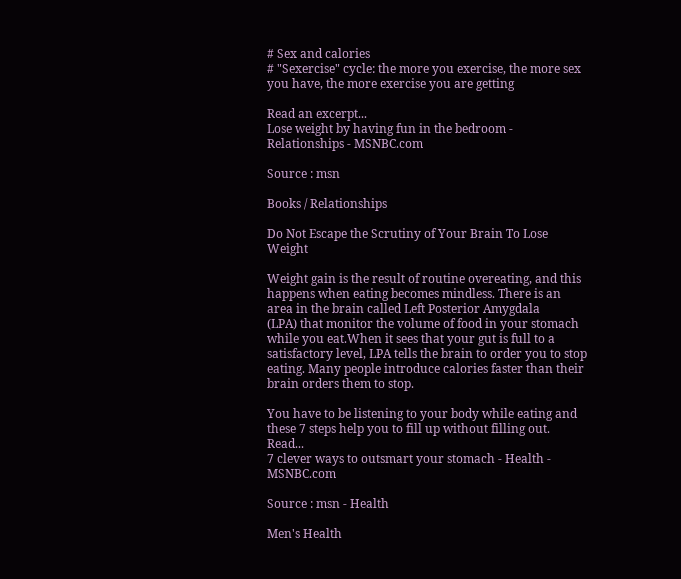# Sex and calories
# "Sexercise" cycle: the more you exercise, the more sex you have, the more exercise you are getting

Read an excerpt...
Lose weight by having fun in the bedroom - Relationships - MSNBC.com

Source : msn

Books / Relationships

Do Not Escape the Scrutiny of Your Brain To Lose Weight

Weight gain is the result of routine overeating, and this happens when eating becomes mindless. There is an area in the brain called Left Posterior Amygdala
(LPA) that monitor the volume of food in your stomach while you eat.When it sees that your gut is full to a satisfactory level, LPA tells the brain to order you to stop eating. Many people introduce calories faster than their brain orders them to stop.

You have to be listening to your body while eating and these 7 steps help you to fill up without filling out. Read...
7 clever ways to outsmart your stomach - Health - MSNBC.com

Source : msn - Health

Men's Health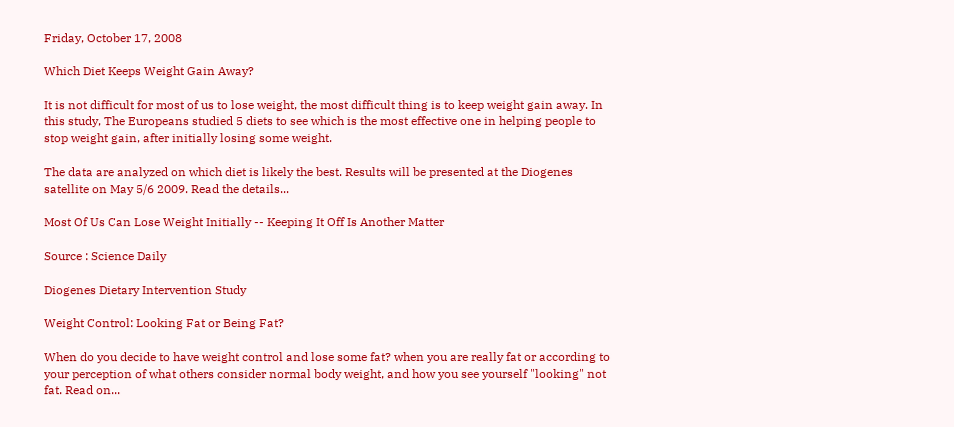Friday, October 17, 2008

Which Diet Keeps Weight Gain Away?

It is not difficult for most of us to lose weight, the most difficult thing is to keep weight gain away. In this study, The Europeans studied 5 diets to see which is the most effective one in helping people to stop weight gain, after initially losing some weight.

The data are analyzed on which diet is likely the best. Results will be presented at the Diogenes satellite on May 5/6 2009. Read the details...

Most Of Us Can Lose Weight Initially -- Keeping It Off Is Another Matter

Source : Science Daily

Diogenes Dietary Intervention Study

Weight Control: Looking Fat or Being Fat?

When do you decide to have weight control and lose some fat? when you are really fat or according to your perception of what others consider normal body weight, and how you see yourself "looking" not fat. Read on...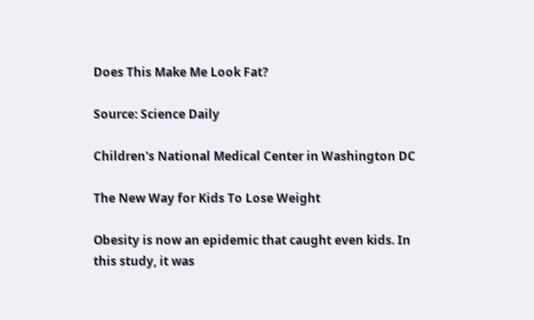Does This Make Me Look Fat?

Source: Science Daily

Children's National Medical Center in Washington DC

The New Way for Kids To Lose Weight

Obesity is now an epidemic that caught even kids. In this study, it was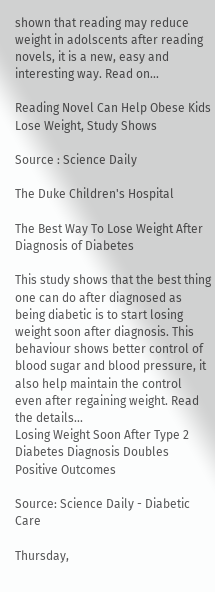shown that reading may reduce weight in adolscents after reading novels, it is a new, easy and interesting way. Read on...

Reading Novel Can Help Obese Kids Lose Weight, Study Shows

Source : Science Daily

The Duke Children's Hospital

The Best Way To Lose Weight After Diagnosis of Diabetes

This study shows that the best thing one can do after diagnosed as being diabetic is to start losing weight soon after diagnosis. This behaviour shows better control of blood sugar and blood pressure, it also help maintain the control even after regaining weight. Read the details...
Losing Weight Soon After Type 2 Diabetes Diagnosis Doubles Positive Outcomes

Source: Science Daily - Diabetic Care

Thursday,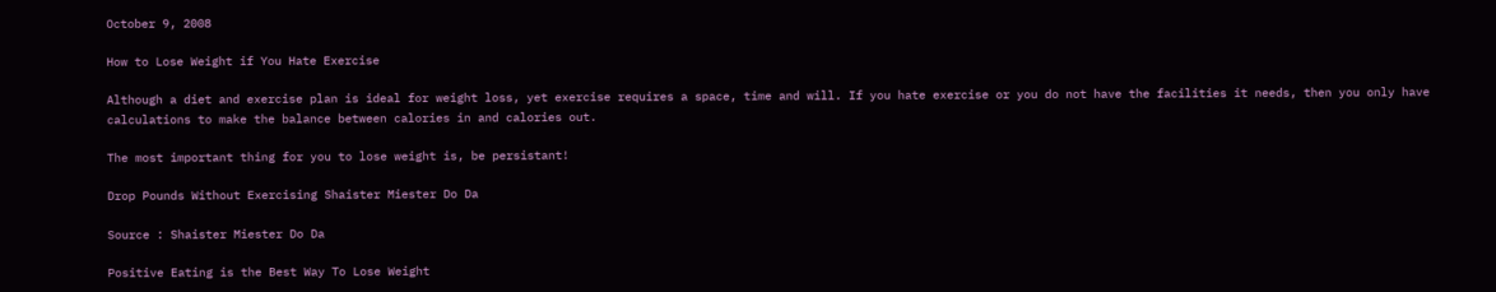October 9, 2008

How to Lose Weight if You Hate Exercise

Although a diet and exercise plan is ideal for weight loss, yet exercise requires a space, time and will. If you hate exercise or you do not have the facilities it needs, then you only have calculations to make the balance between calories in and calories out.

The most important thing for you to lose weight is, be persistant!

Drop Pounds Without Exercising Shaister Miester Do Da

Source : Shaister Miester Do Da

Positive Eating is the Best Way To Lose Weight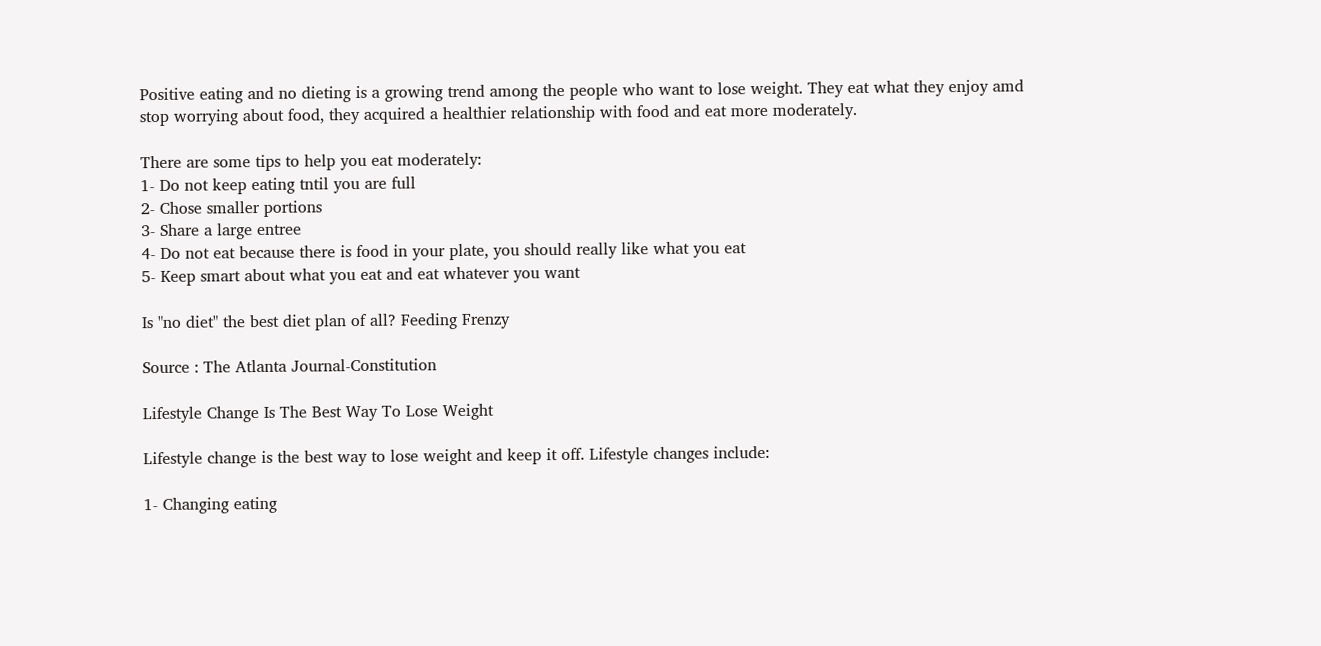Positive eating and no dieting is a growing trend among the people who want to lose weight. They eat what they enjoy amd stop worrying about food, they acquired a healthier relationship with food and eat more moderately.

There are some tips to help you eat moderately:
1- Do not keep eating tntil you are full
2- Chose smaller portions
3- Share a large entree
4- Do not eat because there is food in your plate, you should really like what you eat
5- Keep smart about what you eat and eat whatever you want

Is "no diet" the best diet plan of all? Feeding Frenzy

Source : The Atlanta Journal-Constitution

Lifestyle Change Is The Best Way To Lose Weight

Lifestyle change is the best way to lose weight and keep it off. Lifestyle changes include:

1- Changing eating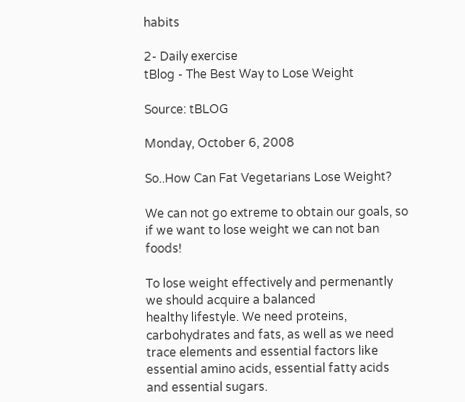habits

2- Daily exercise
tBlog - The Best Way to Lose Weight

Source: tBLOG

Monday, October 6, 2008

So..How Can Fat Vegetarians Lose Weight?

We can not go extreme to obtain our goals, so if we want to lose weight we can not ban foods!

To lose weight effectively and permenantly we should acquire a balanced
healthy lifestyle. We need proteins, carbohydrates and fats, as well as we need trace elements and essential factors like essential amino acids, essential fatty acids and essential sugars.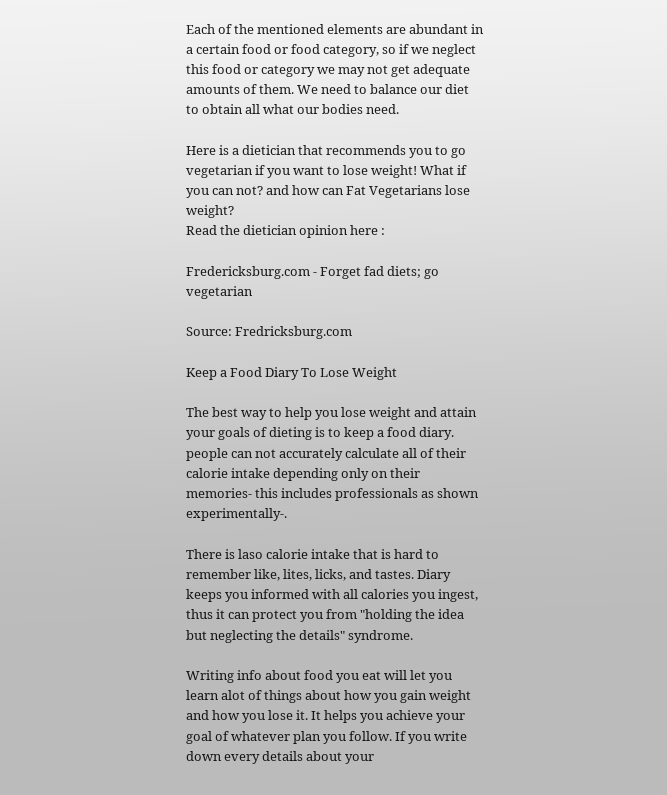Each of the mentioned elements are abundant in a certain food or food category, so if we neglect this food or category we may not get adequate amounts of them. We need to balance our diet to obtain all what our bodies need.

Here is a dietician that recommends you to go vegetarian if you want to lose weight! What if you can not? and how can Fat Vegetarians lose weight?
Read the dietician opinion here :

Fredericksburg.com - Forget fad diets; go vegetarian

Source: Fredricksburg.com

Keep a Food Diary To Lose Weight

The best way to help you lose weight and attain your goals of dieting is to keep a food diary. people can not accurately calculate all of their calorie intake depending only on their memories- this includes professionals as shown experimentally-.

There is laso calorie intake that is hard to remember like, lites, licks, and tastes. Diary keeps you informed with all calories you ingest, thus it can protect you from "holding the idea but neglecting the details" syndrome.

Writing info about food you eat will let you learn alot of things about how you gain weight and how you lose it. It helps you achieve your goal of whatever plan you follow. If you write down every details about your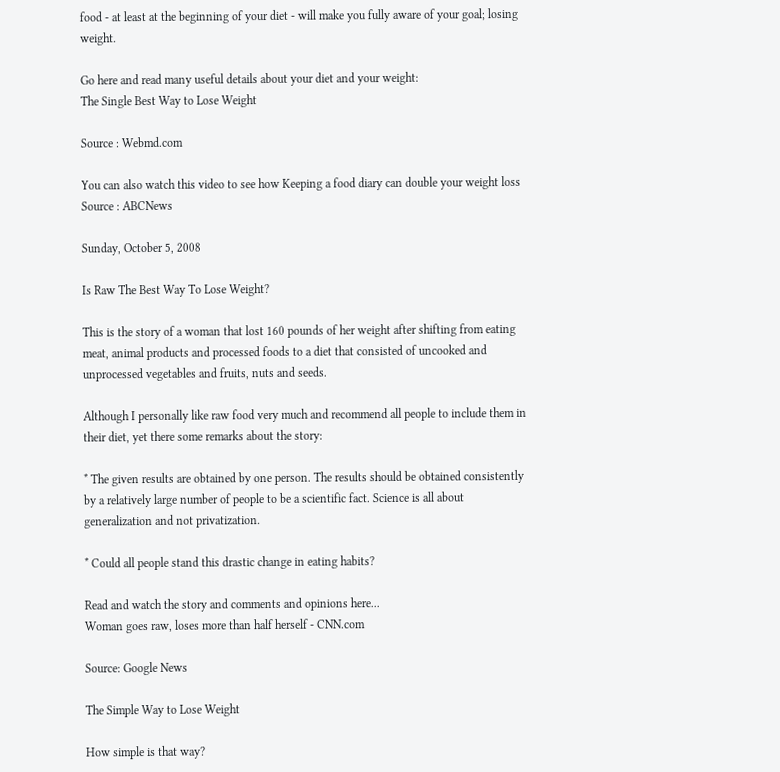food - at least at the beginning of your diet - will make you fully aware of your goal; losing weight.

Go here and read many useful details about your diet and your weight:
The Single Best Way to Lose Weight

Source : Webmd.com

You can also watch this video to see how Keeping a food diary can double your weight loss
Source : ABCNews

Sunday, October 5, 2008

Is Raw The Best Way To Lose Weight?

This is the story of a woman that lost 160 pounds of her weight after shifting from eating meat, animal products and processed foods to a diet that consisted of uncooked and unprocessed vegetables and fruits, nuts and seeds.

Although I personally like raw food very much and recommend all people to include them in their diet, yet there some remarks about the story:

* The given results are obtained by one person. The results should be obtained consistently by a relatively large number of people to be a scientific fact. Science is all about generalization and not privatization.

* Could all people stand this drastic change in eating habits?

Read and watch the story and comments and opinions here...
Woman goes raw, loses more than half herself - CNN.com

Source: Google News

The Simple Way to Lose Weight

How simple is that way?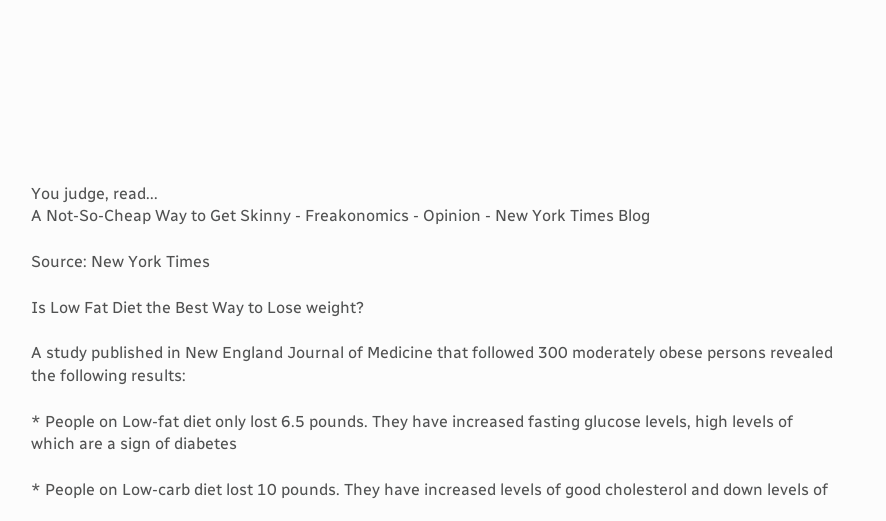You judge, read...
A Not-So-Cheap Way to Get Skinny - Freakonomics - Opinion - New York Times Blog

Source: New York Times

Is Low Fat Diet the Best Way to Lose weight?

A study published in New England Journal of Medicine that followed 300 moderately obese persons revealed the following results:

* People on Low-fat diet only lost 6.5 pounds. They have increased fasting glucose levels, high levels of which are a sign of diabetes

* People on Low-carb diet lost 10 pounds. They have increased levels of good cholesterol and down levels of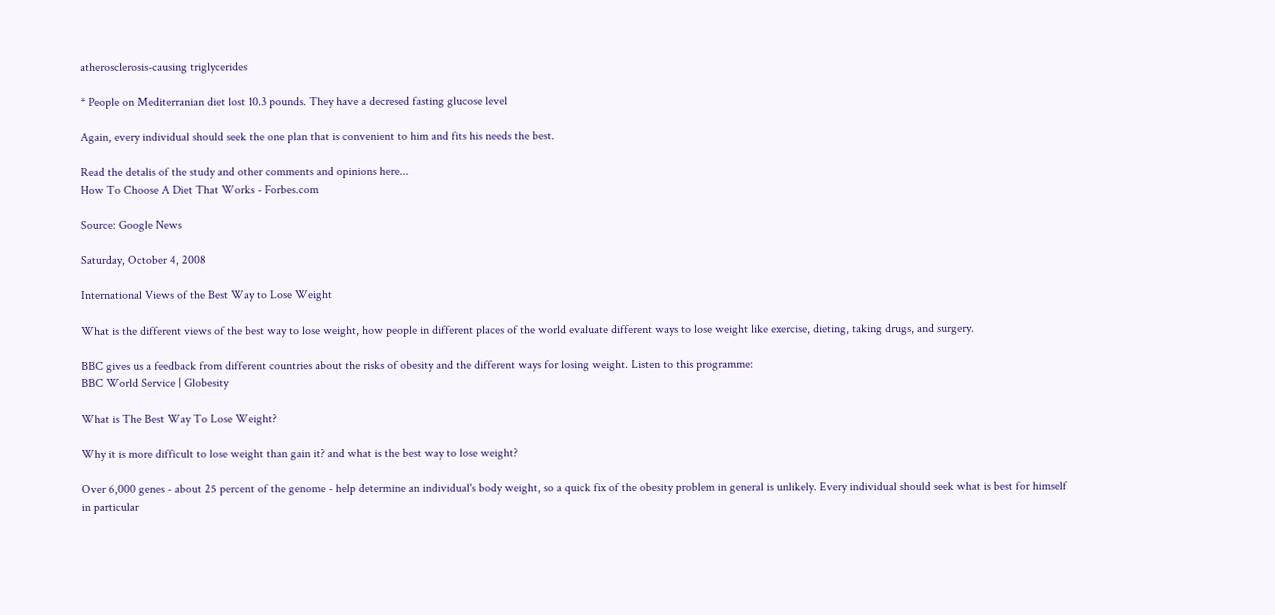atherosclerosis-causing triglycerides

* People on Mediterranian diet lost 10.3 pounds. They have a decresed fasting glucose level

Again, every individual should seek the one plan that is convenient to him and fits his needs the best.

Read the detalis of the study and other comments and opinions here...
How To Choose A Diet That Works - Forbes.com

Source: Google News

Saturday, October 4, 2008

International Views of the Best Way to Lose Weight

What is the different views of the best way to lose weight, how people in different places of the world evaluate different ways to lose weight like exercise, dieting, taking drugs, and surgery.

BBC gives us a feedback from different countries about the risks of obesity and the different ways for losing weight. Listen to this programme:
BBC World Service | Globesity

What is The Best Way To Lose Weight?

Why it is more difficult to lose weight than gain it? and what is the best way to lose weight?

Over 6,000 genes - about 25 percent of the genome - help determine an individual's body weight, so a quick fix of the obesity problem in general is unlikely. Every individual should seek what is best for himself in particular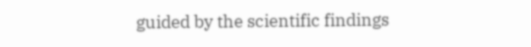guided by the scientific findings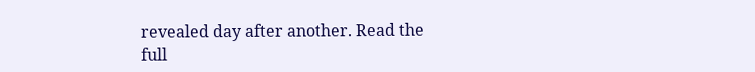revealed day after another. Read the full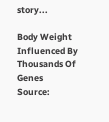story...

Body Weight Influenced By Thousands Of Genes
Source: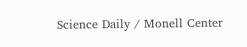Science Daily / Monell Center